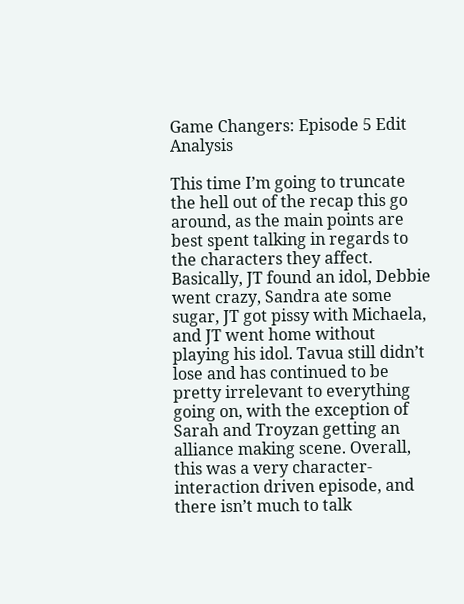Game Changers: Episode 5 Edit Analysis

This time I’m going to truncate the hell out of the recap this go around, as the main points are best spent talking in regards to the characters they affect. Basically, JT found an idol, Debbie went crazy, Sandra ate some sugar, JT got pissy with Michaela, and JT went home without playing his idol. Tavua still didn’t lose and has continued to be pretty irrelevant to everything going on, with the exception of Sarah and Troyzan getting an alliance making scene. Overall, this was a very character-interaction driven episode, and there isn’t much to talk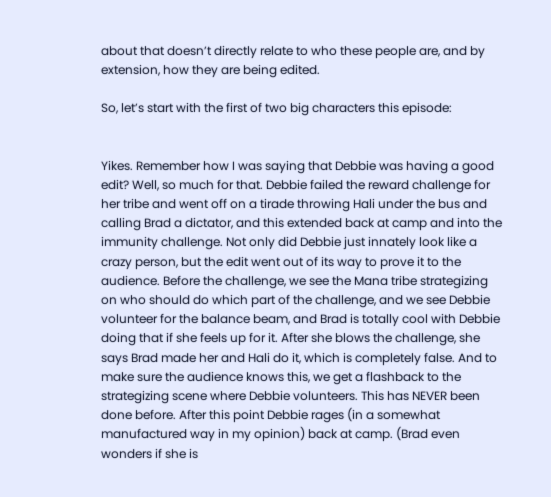about that doesn’t directly relate to who these people are, and by extension, how they are being edited.

So, let’s start with the first of two big characters this episode:


Yikes. Remember how I was saying that Debbie was having a good edit? Well, so much for that. Debbie failed the reward challenge for her tribe and went off on a tirade throwing Hali under the bus and calling Brad a dictator, and this extended back at camp and into the immunity challenge. Not only did Debbie just innately look like a crazy person, but the edit went out of its way to prove it to the audience. Before the challenge, we see the Mana tribe strategizing on who should do which part of the challenge, and we see Debbie volunteer for the balance beam, and Brad is totally cool with Debbie doing that if she feels up for it. After she blows the challenge, she says Brad made her and Hali do it, which is completely false. And to make sure the audience knows this, we get a flashback to the strategizing scene where Debbie volunteers. This has NEVER been done before. After this point Debbie rages (in a somewhat manufactured way in my opinion) back at camp. (Brad even wonders if she is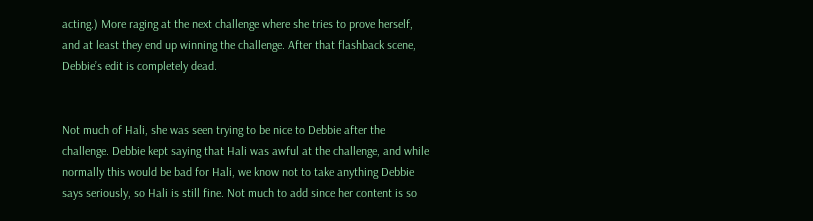acting.) More raging at the next challenge where she tries to prove herself, and at least they end up winning the challenge. After that flashback scene, Debbie’s edit is completely dead.


Not much of Hali, she was seen trying to be nice to Debbie after the challenge. Debbie kept saying that Hali was awful at the challenge, and while normally this would be bad for Hali, we know not to take anything Debbie says seriously, so Hali is still fine. Not much to add since her content is so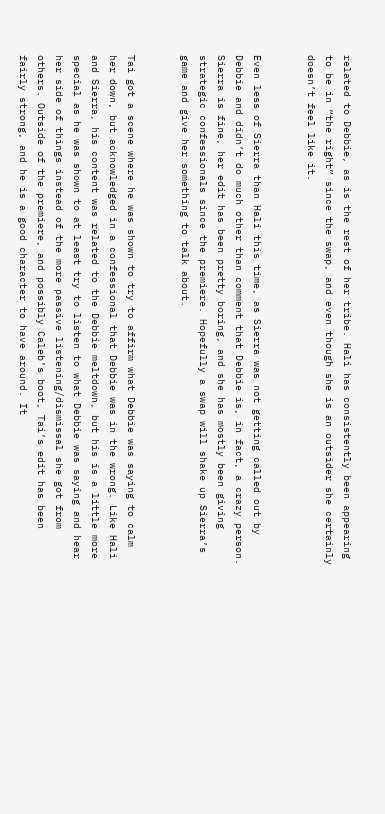related to Debbie, as is the rest of her tribe. Hali has consistently been appearing to be in “the right” since the swap, and even though she is an outsider she certainly doesn’t feel like it.


Even less of Sierra than Hali this time, as Sierra was not getting called out by Debbie and didn’t do much other than comment that Debbie is, in fact, a crazy person. Sierra is fine, her edit has been pretty boring, and she has mostly been giving strategic confessionals since the premiere. Hopefully a swap will shake up Sierra’s game and give her something to talk about.


Tai got a scene where he was shown to try to affirm what Debbie was saying to calm her down, but acknowledged in a confessional that Debbie was in the wrong. Like Hali and Sierra, his content was related to the Debbie meltdown, but his is a little more special as he was shown to at least try to listen to what Debbie was saying and hear her side of things instead of the more passive listening/dismissal she got from others. Outside of the premiere, and possibly Caleb’s boot, Tai’s edit has been fairly strong, and he is a good character to have around. It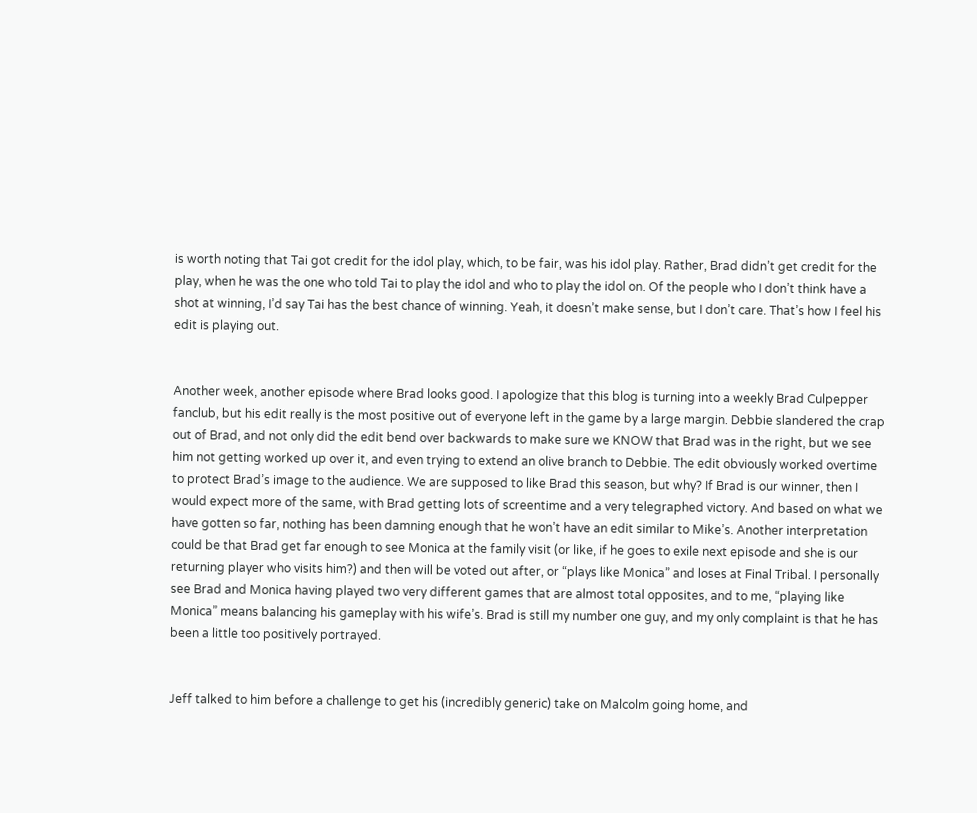is worth noting that Tai got credit for the idol play, which, to be fair, was his idol play. Rather, Brad didn’t get credit for the play, when he was the one who told Tai to play the idol and who to play the idol on. Of the people who I don’t think have a shot at winning, I’d say Tai has the best chance of winning. Yeah, it doesn’t make sense, but I don’t care. That’s how I feel his edit is playing out.


Another week, another episode where Brad looks good. I apologize that this blog is turning into a weekly Brad Culpepper fanclub, but his edit really is the most positive out of everyone left in the game by a large margin. Debbie slandered the crap out of Brad, and not only did the edit bend over backwards to make sure we KNOW that Brad was in the right, but we see him not getting worked up over it, and even trying to extend an olive branch to Debbie. The edit obviously worked overtime to protect Brad’s image to the audience. We are supposed to like Brad this season, but why? If Brad is our winner, then I would expect more of the same, with Brad getting lots of screentime and a very telegraphed victory. And based on what we have gotten so far, nothing has been damning enough that he won’t have an edit similar to Mike’s. Another interpretation could be that Brad get far enough to see Monica at the family visit (or like, if he goes to exile next episode and she is our returning player who visits him?) and then will be voted out after, or “plays like Monica” and loses at Final Tribal. I personally see Brad and Monica having played two very different games that are almost total opposites, and to me, “playing like Monica” means balancing his gameplay with his wife’s. Brad is still my number one guy, and my only complaint is that he has been a little too positively portrayed.


Jeff talked to him before a challenge to get his (incredibly generic) take on Malcolm going home, and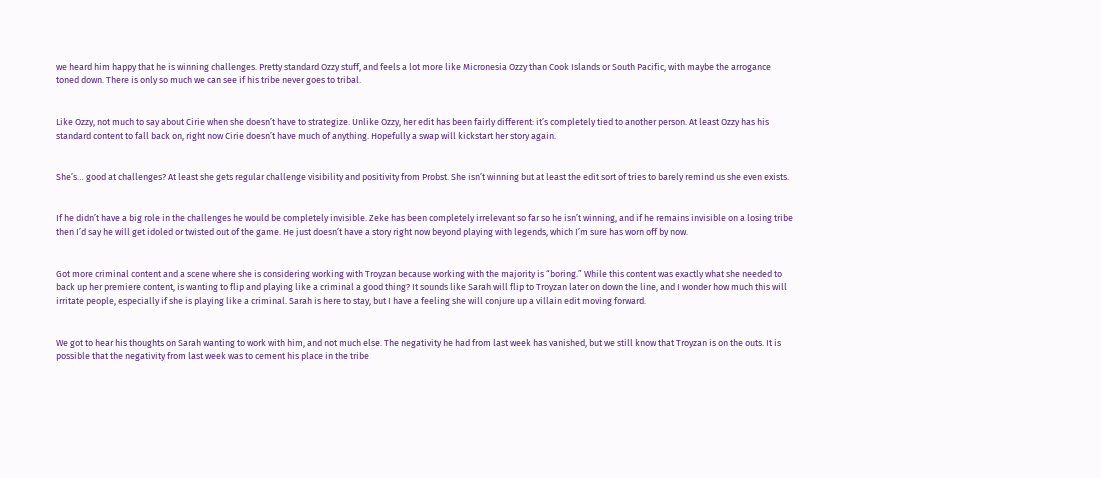we heard him happy that he is winning challenges. Pretty standard Ozzy stuff, and feels a lot more like Micronesia Ozzy than Cook Islands or South Pacific, with maybe the arrogance toned down. There is only so much we can see if his tribe never goes to tribal.


Like Ozzy, not much to say about Cirie when she doesn’t have to strategize. Unlike Ozzy, her edit has been fairly different: it’s completely tied to another person. At least Ozzy has his standard content to fall back on, right now Cirie doesn’t have much of anything. Hopefully a swap will kickstart her story again.


She’s… good at challenges? At least she gets regular challenge visibility and positivity from Probst. She isn’t winning but at least the edit sort of tries to barely remind us she even exists.


If he didn’t have a big role in the challenges he would be completely invisible. Zeke has been completely irrelevant so far so he isn’t winning, and if he remains invisible on a losing tribe then I’d say he will get idoled or twisted out of the game. He just doesn’t have a story right now beyond playing with legends, which I’m sure has worn off by now.


Got more criminal content and a scene where she is considering working with Troyzan because working with the majority is “boring.” While this content was exactly what she needed to back up her premiere content, is wanting to flip and playing like a criminal a good thing? It sounds like Sarah will flip to Troyzan later on down the line, and I wonder how much this will irritate people, especially if she is playing like a criminal. Sarah is here to stay, but I have a feeling she will conjure up a villain edit moving forward.


We got to hear his thoughts on Sarah wanting to work with him, and not much else. The negativity he had from last week has vanished, but we still know that Troyzan is on the outs. It is possible that the negativity from last week was to cement his place in the tribe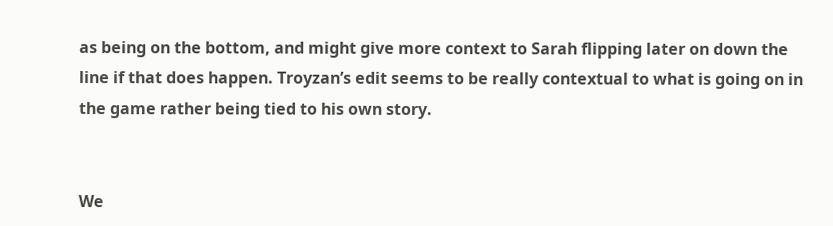as being on the bottom, and might give more context to Sarah flipping later on down the line if that does happen. Troyzan’s edit seems to be really contextual to what is going on in the game rather being tied to his own story.


We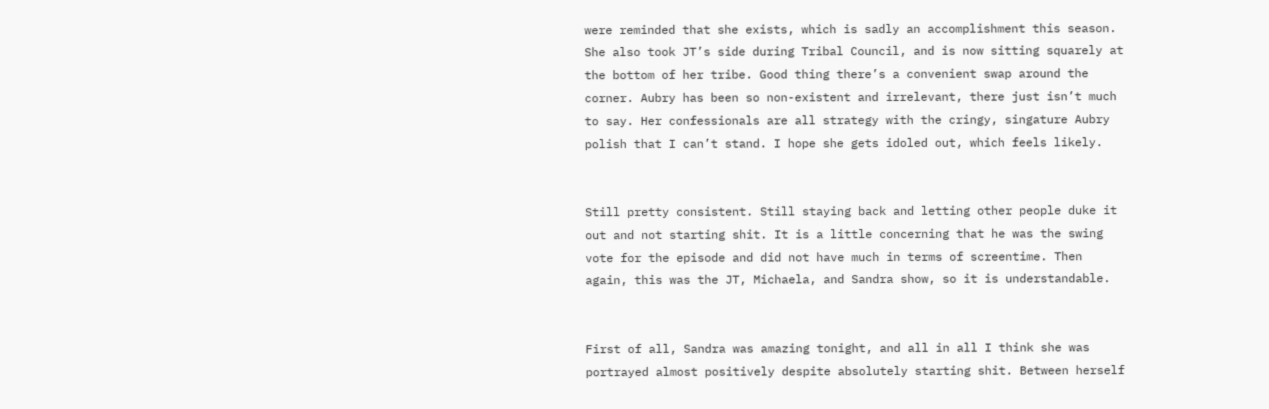were reminded that she exists, which is sadly an accomplishment this season. She also took JT’s side during Tribal Council, and is now sitting squarely at the bottom of her tribe. Good thing there’s a convenient swap around the corner. Aubry has been so non-existent and irrelevant, there just isn’t much to say. Her confessionals are all strategy with the cringy, singature Aubry polish that I can’t stand. I hope she gets idoled out, which feels likely.


Still pretty consistent. Still staying back and letting other people duke it out and not starting shit. It is a little concerning that he was the swing vote for the episode and did not have much in terms of screentime. Then again, this was the JT, Michaela, and Sandra show, so it is understandable.


First of all, Sandra was amazing tonight, and all in all I think she was portrayed almost positively despite absolutely starting shit. Between herself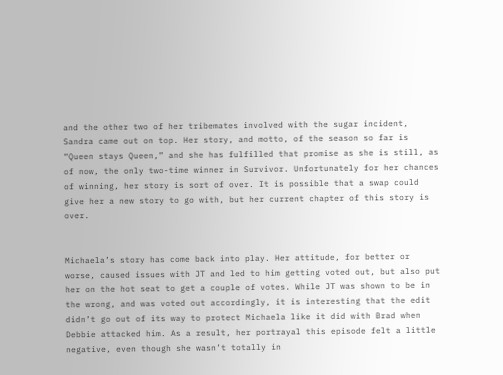and the other two of her tribemates involved with the sugar incident, Sandra came out on top. Her story, and motto, of the season so far is “Queen stays Queen,” and she has fulfilled that promise as she is still, as of now, the only two-time winner in Survivor. Unfortunately for her chances of winning, her story is sort of over. It is possible that a swap could give her a new story to go with, but her current chapter of this story is over.


Michaela’s story has come back into play. Her attitude, for better or worse, caused issues with JT and led to him getting voted out, but also put her on the hot seat to get a couple of votes. While JT was shown to be in the wrong, and was voted out accordingly, it is interesting that the edit didn’t go out of its way to protect Michaela like it did with Brad when Debbie attacked him. As a result, her portrayal this episode felt a little negative, even though she wasn’t totally in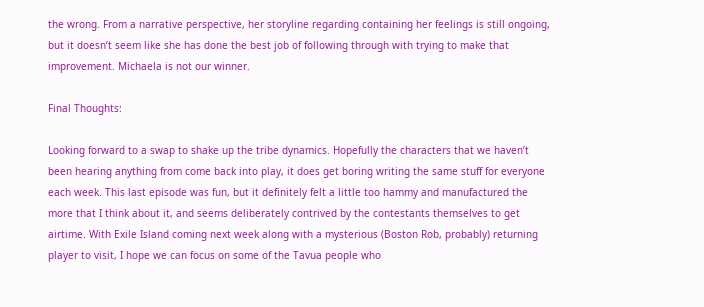the wrong. From a narrative perspective, her storyline regarding containing her feelings is still ongoing, but it doesn’t seem like she has done the best job of following through with trying to make that improvement. Michaela is not our winner.

Final Thoughts:

Looking forward to a swap to shake up the tribe dynamics. Hopefully the characters that we haven’t been hearing anything from come back into play, it does get boring writing the same stuff for everyone each week. This last episode was fun, but it definitely felt a little too hammy and manufactured the more that I think about it, and seems deliberately contrived by the contestants themselves to get airtime. With Exile Island coming next week along with a mysterious (Boston Rob, probably) returning player to visit, I hope we can focus on some of the Tavua people who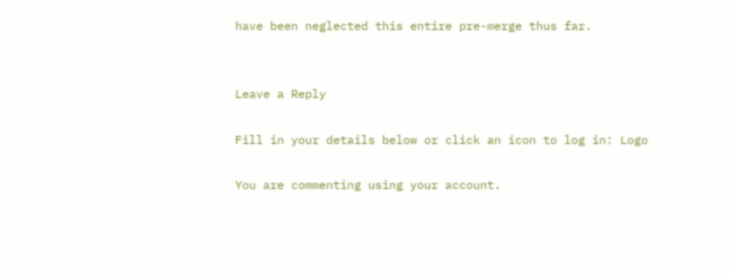have been neglected this entire pre-merge thus far.


Leave a Reply

Fill in your details below or click an icon to log in: Logo

You are commenting using your account.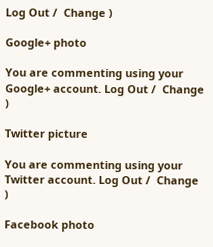Log Out /  Change )

Google+ photo

You are commenting using your Google+ account. Log Out /  Change )

Twitter picture

You are commenting using your Twitter account. Log Out /  Change )

Facebook photo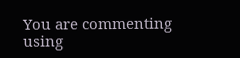You are commenting using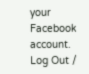your Facebook account. Log Out /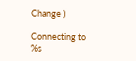Change )

Connecting to %s